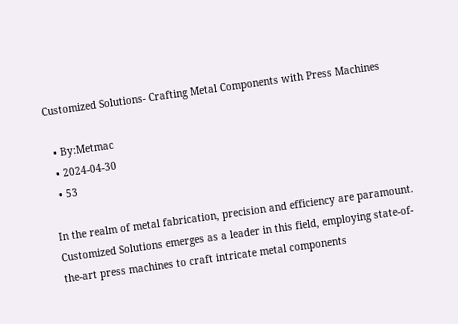Customized Solutions- Crafting Metal Components with Press Machines

  • By:Metmac
  • 2024-04-30
  • 53

In the realm of metal fabrication, precision and efficiency are paramount. Customized Solutions emerges as a leader in this field, employing state-of-the-art press machines to craft intricate metal components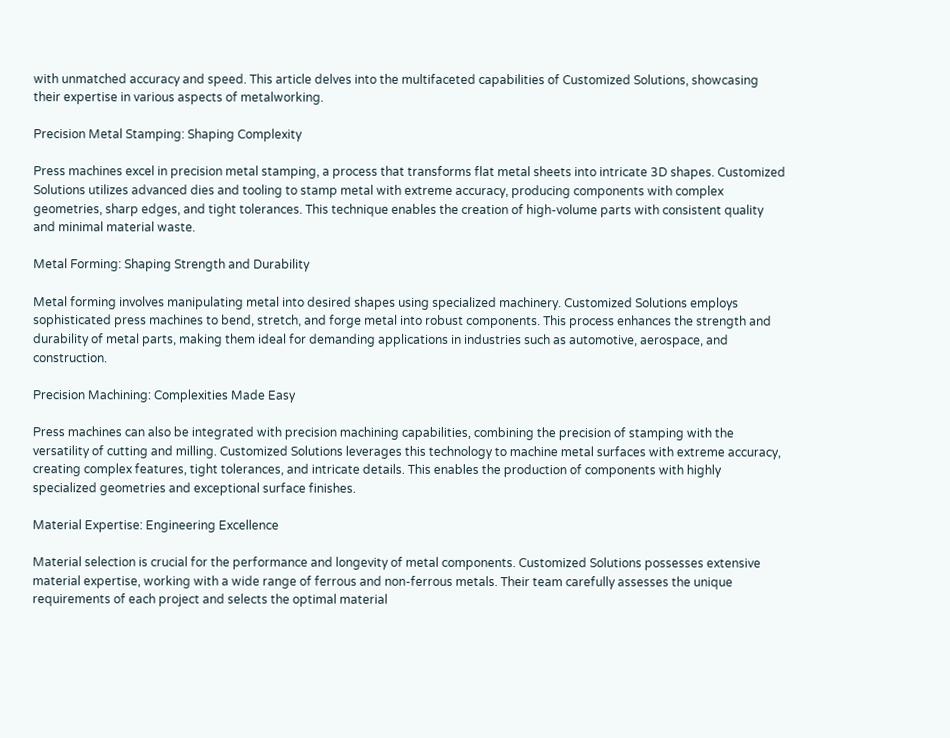with unmatched accuracy and speed. This article delves into the multifaceted capabilities of Customized Solutions, showcasing their expertise in various aspects of metalworking.

Precision Metal Stamping: Shaping Complexity

Press machines excel in precision metal stamping, a process that transforms flat metal sheets into intricate 3D shapes. Customized Solutions utilizes advanced dies and tooling to stamp metal with extreme accuracy, producing components with complex geometries, sharp edges, and tight tolerances. This technique enables the creation of high-volume parts with consistent quality and minimal material waste.

Metal Forming: Shaping Strength and Durability

Metal forming involves manipulating metal into desired shapes using specialized machinery. Customized Solutions employs sophisticated press machines to bend, stretch, and forge metal into robust components. This process enhances the strength and durability of metal parts, making them ideal for demanding applications in industries such as automotive, aerospace, and construction.

Precision Machining: Complexities Made Easy

Press machines can also be integrated with precision machining capabilities, combining the precision of stamping with the versatility of cutting and milling. Customized Solutions leverages this technology to machine metal surfaces with extreme accuracy, creating complex features, tight tolerances, and intricate details. This enables the production of components with highly specialized geometries and exceptional surface finishes.

Material Expertise: Engineering Excellence

Material selection is crucial for the performance and longevity of metal components. Customized Solutions possesses extensive material expertise, working with a wide range of ferrous and non-ferrous metals. Their team carefully assesses the unique requirements of each project and selects the optimal material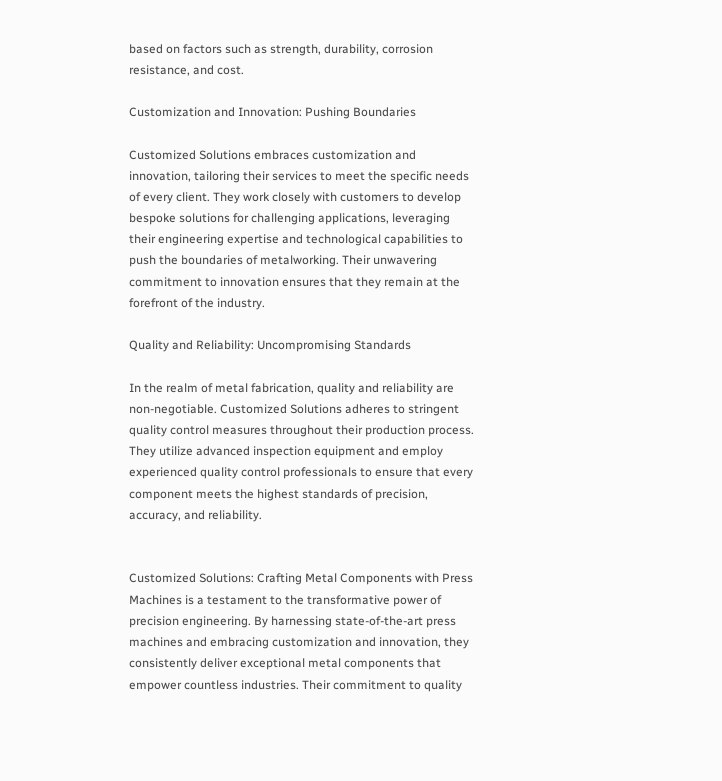based on factors such as strength, durability, corrosion resistance, and cost.

Customization and Innovation: Pushing Boundaries

Customized Solutions embraces customization and innovation, tailoring their services to meet the specific needs of every client. They work closely with customers to develop bespoke solutions for challenging applications, leveraging their engineering expertise and technological capabilities to push the boundaries of metalworking. Their unwavering commitment to innovation ensures that they remain at the forefront of the industry.

Quality and Reliability: Uncompromising Standards

In the realm of metal fabrication, quality and reliability are non-negotiable. Customized Solutions adheres to stringent quality control measures throughout their production process. They utilize advanced inspection equipment and employ experienced quality control professionals to ensure that every component meets the highest standards of precision, accuracy, and reliability.


Customized Solutions: Crafting Metal Components with Press Machines is a testament to the transformative power of precision engineering. By harnessing state-of-the-art press machines and embracing customization and innovation, they consistently deliver exceptional metal components that empower countless industries. Their commitment to quality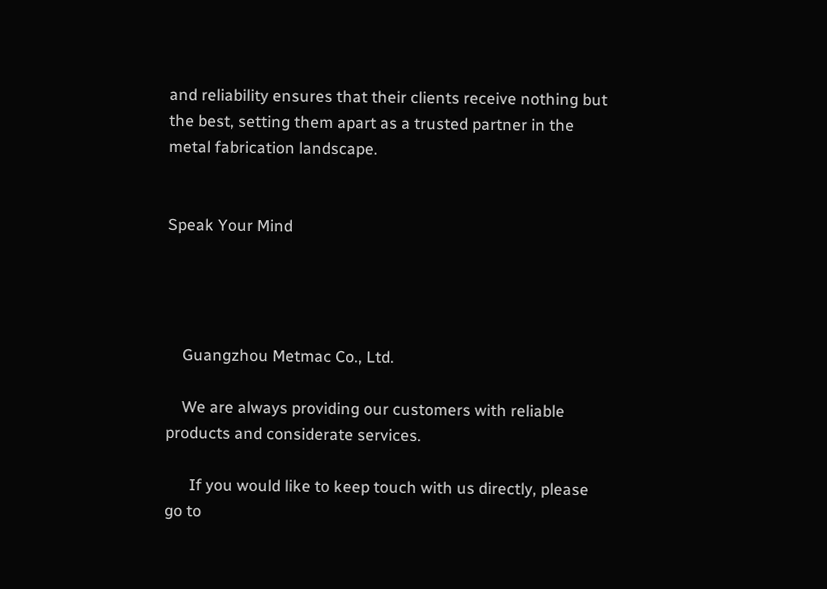and reliability ensures that their clients receive nothing but the best, setting them apart as a trusted partner in the metal fabrication landscape.


Speak Your Mind




    Guangzhou Metmac Co., Ltd.

    We are always providing our customers with reliable products and considerate services.

      If you would like to keep touch with us directly, please go to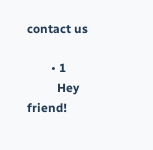contact us

        • 1
          Hey friend!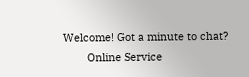Welcome! Got a minute to chat?
        Online Service